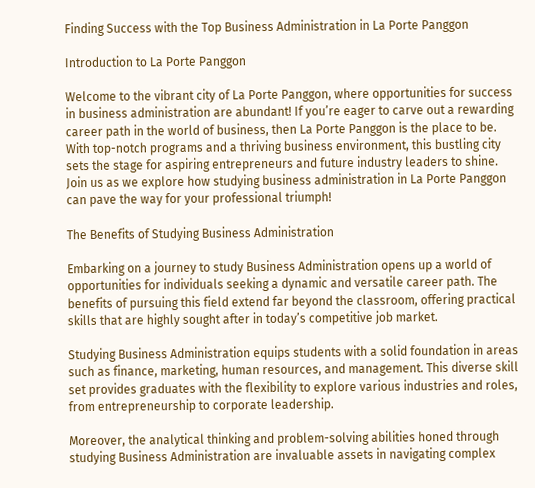Finding Success with the Top Business Administration in La Porte Panggon

Introduction to La Porte Panggon

Welcome to the vibrant city of La Porte Panggon, where opportunities for success in business administration are abundant! If you’re eager to carve out a rewarding career path in the world of business, then La Porte Panggon is the place to be. With top-notch programs and a thriving business environment, this bustling city sets the stage for aspiring entrepreneurs and future industry leaders to shine. Join us as we explore how studying business administration in La Porte Panggon can pave the way for your professional triumph!

The Benefits of Studying Business Administration

Embarking on a journey to study Business Administration opens up a world of opportunities for individuals seeking a dynamic and versatile career path. The benefits of pursuing this field extend far beyond the classroom, offering practical skills that are highly sought after in today’s competitive job market.

Studying Business Administration equips students with a solid foundation in areas such as finance, marketing, human resources, and management. This diverse skill set provides graduates with the flexibility to explore various industries and roles, from entrepreneurship to corporate leadership.

Moreover, the analytical thinking and problem-solving abilities honed through studying Business Administration are invaluable assets in navigating complex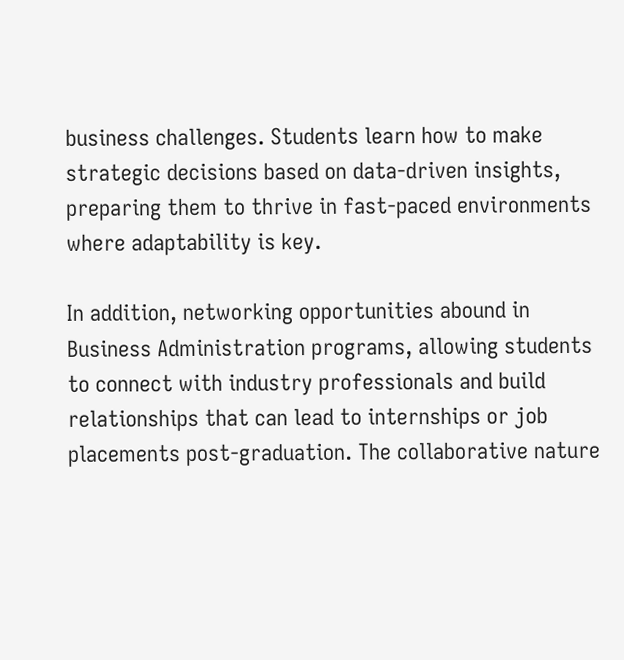business challenges. Students learn how to make strategic decisions based on data-driven insights, preparing them to thrive in fast-paced environments where adaptability is key.

In addition, networking opportunities abound in Business Administration programs, allowing students to connect with industry professionals and build relationships that can lead to internships or job placements post-graduation. The collaborative nature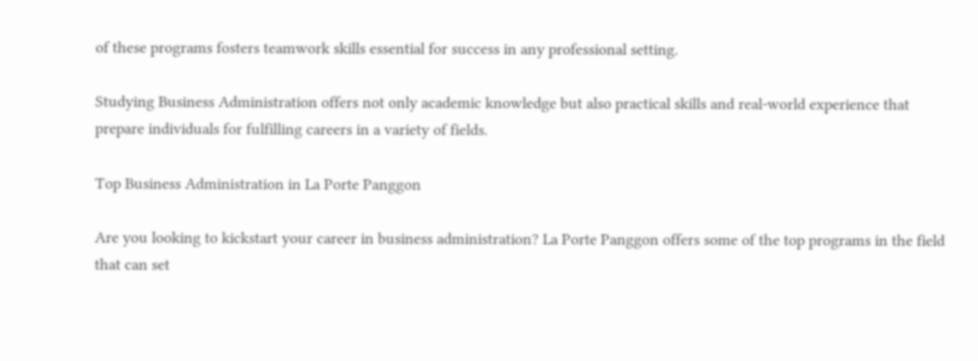of these programs fosters teamwork skills essential for success in any professional setting.

Studying Business Administration offers not only academic knowledge but also practical skills and real-world experience that prepare individuals for fulfilling careers in a variety of fields.

Top Business Administration in La Porte Panggon

Are you looking to kickstart your career in business administration? La Porte Panggon offers some of the top programs in the field that can set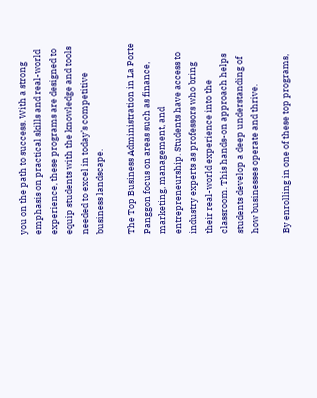you on the path to success. With a strong emphasis on practical skills and real-world experience, these programs are designed to equip students with the knowledge and tools needed to excel in today’s competitive business landscape.

The Top Business Administration in La Porte Panggon focus on areas such as finance, marketing, management, and entrepreneurship. Students have access to industry experts as professors who bring their real-world experience into the classroom. This hands-on approach helps students develop a deep understanding of how businesses operate and thrive.

By enrolling in one of these top programs,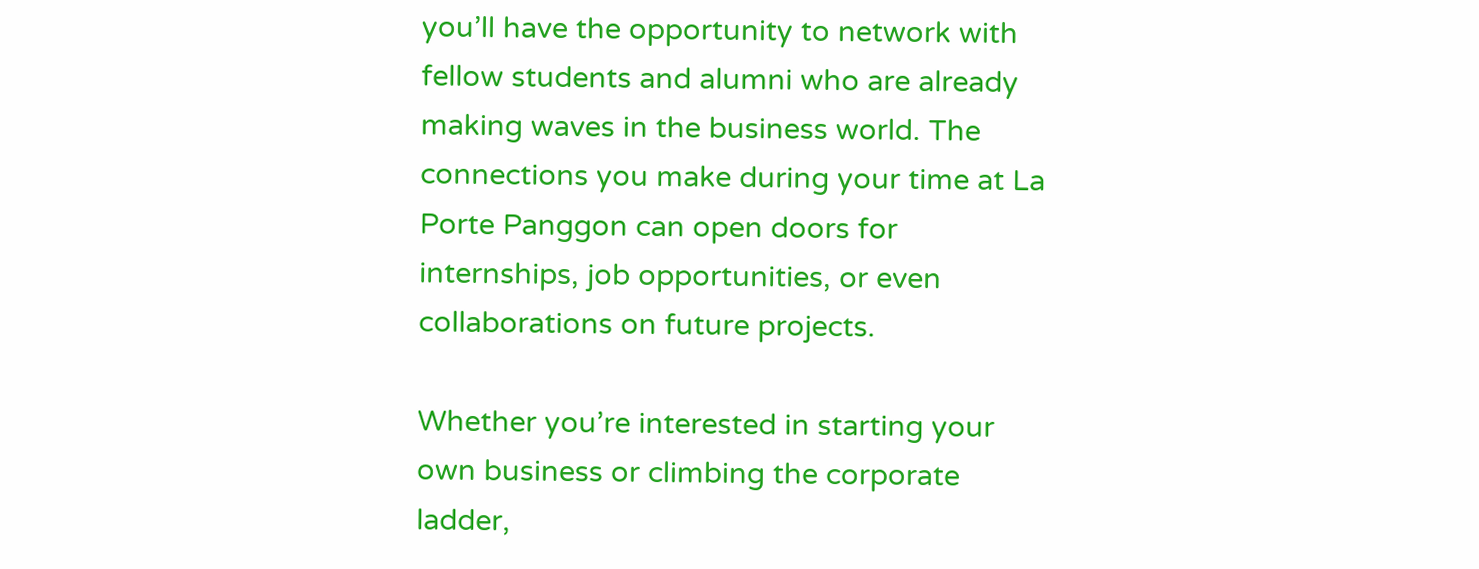you’ll have the opportunity to network with fellow students and alumni who are already making waves in the business world. The connections you make during your time at La Porte Panggon can open doors for internships, job opportunities, or even collaborations on future projects.

Whether you’re interested in starting your own business or climbing the corporate ladder,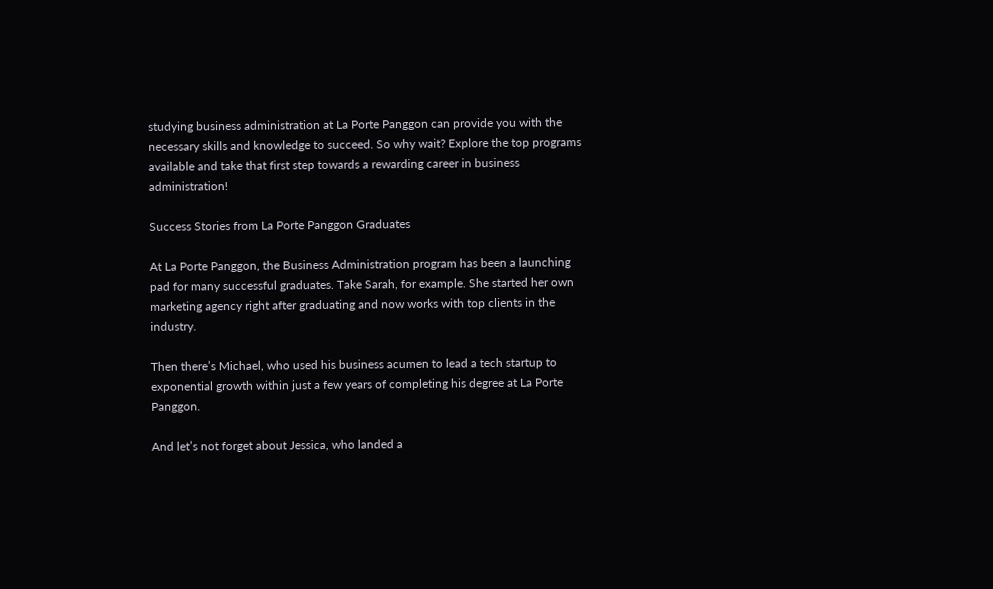studying business administration at La Porte Panggon can provide you with the necessary skills and knowledge to succeed. So why wait? Explore the top programs available and take that first step towards a rewarding career in business administration!

Success Stories from La Porte Panggon Graduates

At La Porte Panggon, the Business Administration program has been a launching pad for many successful graduates. Take Sarah, for example. She started her own marketing agency right after graduating and now works with top clients in the industry.

Then there’s Michael, who used his business acumen to lead a tech startup to exponential growth within just a few years of completing his degree at La Porte Panggon.

And let’s not forget about Jessica, who landed a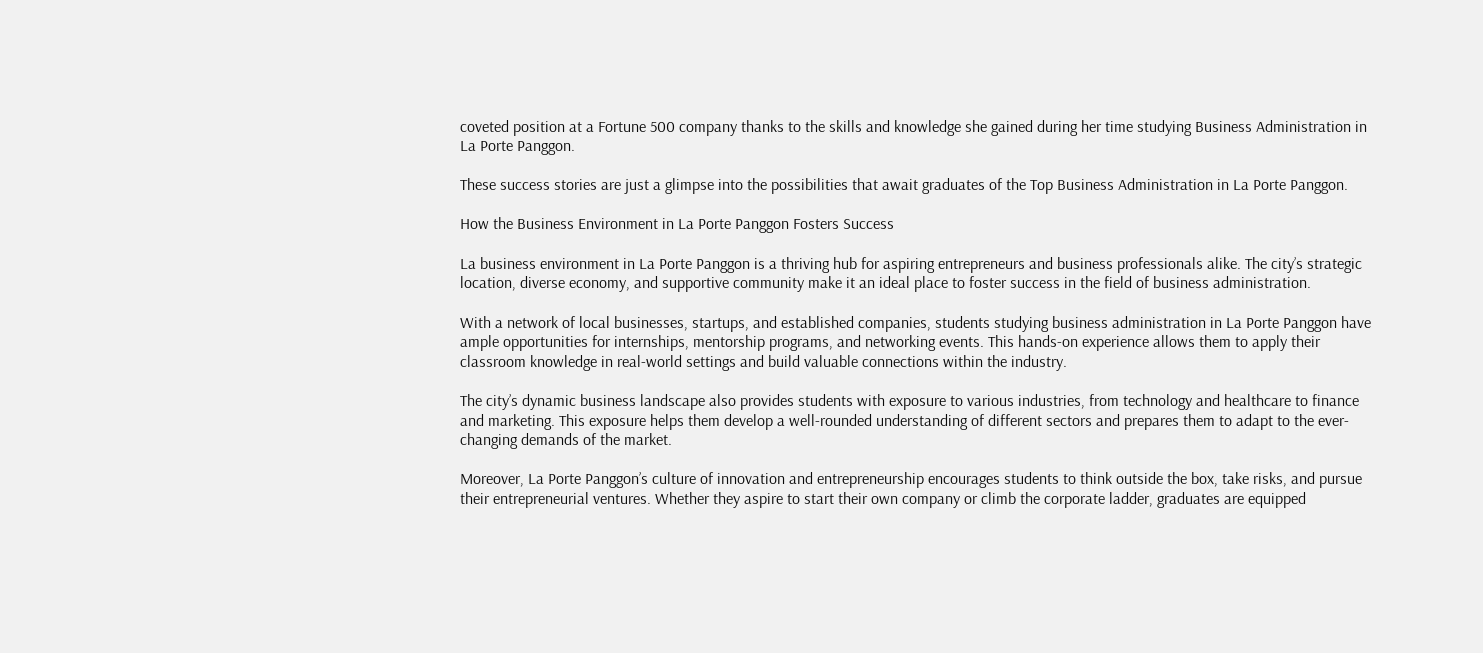coveted position at a Fortune 500 company thanks to the skills and knowledge she gained during her time studying Business Administration in La Porte Panggon.

These success stories are just a glimpse into the possibilities that await graduates of the Top Business Administration in La Porte Panggon.

How the Business Environment in La Porte Panggon Fosters Success

La business environment in La Porte Panggon is a thriving hub for aspiring entrepreneurs and business professionals alike. The city’s strategic location, diverse economy, and supportive community make it an ideal place to foster success in the field of business administration.

With a network of local businesses, startups, and established companies, students studying business administration in La Porte Panggon have ample opportunities for internships, mentorship programs, and networking events. This hands-on experience allows them to apply their classroom knowledge in real-world settings and build valuable connections within the industry.

The city’s dynamic business landscape also provides students with exposure to various industries, from technology and healthcare to finance and marketing. This exposure helps them develop a well-rounded understanding of different sectors and prepares them to adapt to the ever-changing demands of the market.

Moreover, La Porte Panggon’s culture of innovation and entrepreneurship encourages students to think outside the box, take risks, and pursue their entrepreneurial ventures. Whether they aspire to start their own company or climb the corporate ladder, graduates are equipped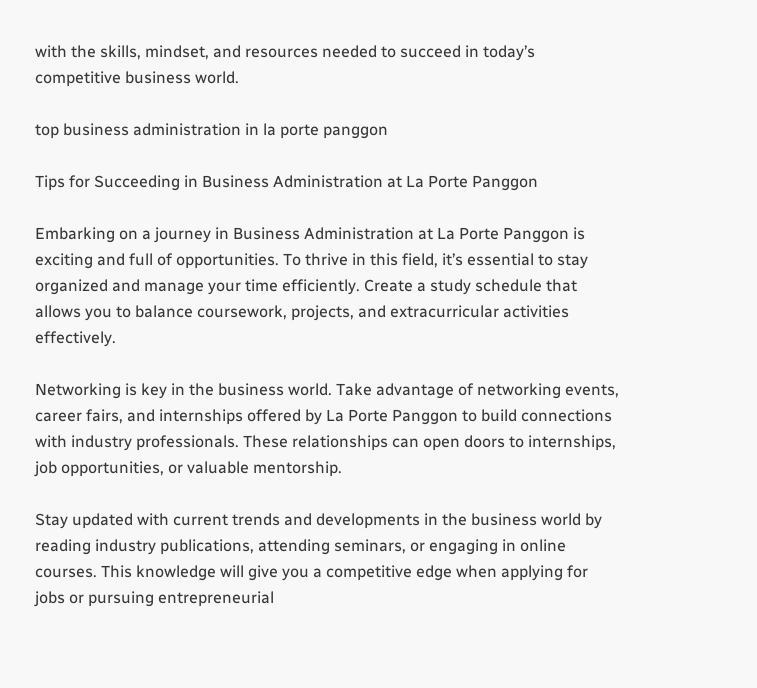with the skills, mindset, and resources needed to succeed in today’s competitive business world.

top business administration in la porte panggon

Tips for Succeeding in Business Administration at La Porte Panggon

Embarking on a journey in Business Administration at La Porte Panggon is exciting and full of opportunities. To thrive in this field, it’s essential to stay organized and manage your time efficiently. Create a study schedule that allows you to balance coursework, projects, and extracurricular activities effectively.

Networking is key in the business world. Take advantage of networking events, career fairs, and internships offered by La Porte Panggon to build connections with industry professionals. These relationships can open doors to internships, job opportunities, or valuable mentorship.

Stay updated with current trends and developments in the business world by reading industry publications, attending seminars, or engaging in online courses. This knowledge will give you a competitive edge when applying for jobs or pursuing entrepreneurial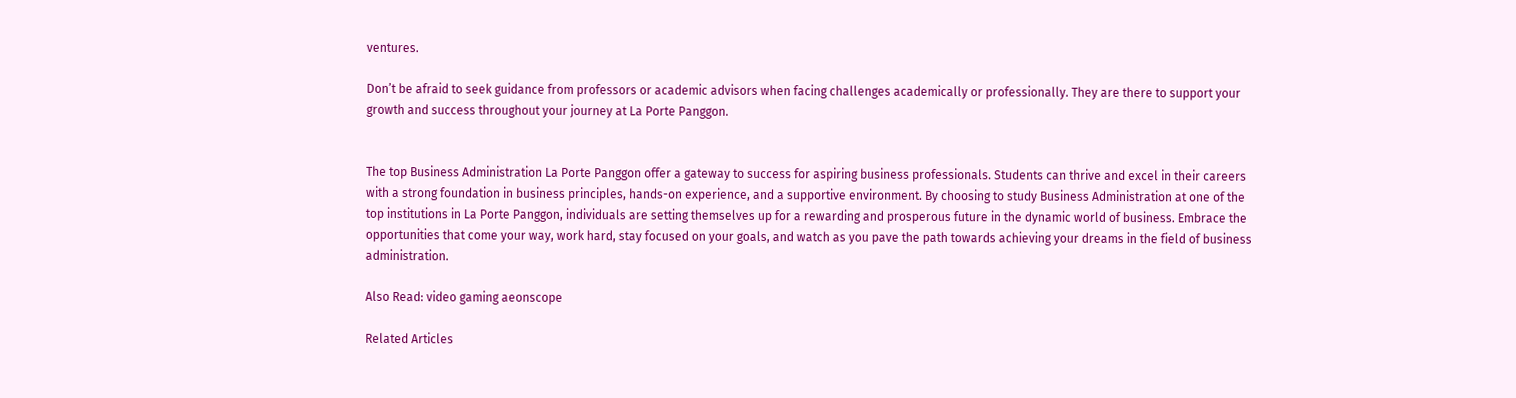ventures.

Don’t be afraid to seek guidance from professors or academic advisors when facing challenges academically or professionally. They are there to support your growth and success throughout your journey at La Porte Panggon.


The top Business Administration La Porte Panggon offer a gateway to success for aspiring business professionals. Students can thrive and excel in their careers with a strong foundation in business principles, hands-on experience, and a supportive environment. By choosing to study Business Administration at one of the top institutions in La Porte Panggon, individuals are setting themselves up for a rewarding and prosperous future in the dynamic world of business. Embrace the opportunities that come your way, work hard, stay focused on your goals, and watch as you pave the path towards achieving your dreams in the field of business administration.

Also Read: video gaming aeonscope

Related Articles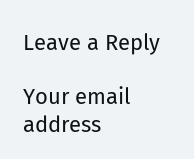Leave a Reply

Your email address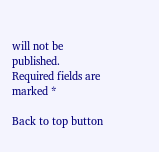will not be published. Required fields are marked *

Back to top button